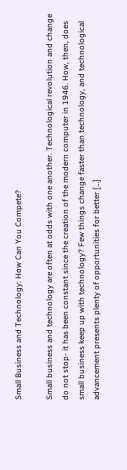Small Business and Technology: How Can You Compete?

Small business and technology are often at odds with one another. Technological revolution and change do not stop- it has been constant since the creation of the modern computer in 1946. How, then, does small business keep up with technology? Few things change faster than technology, and technological advancement presents plenty of opportunities for better […]